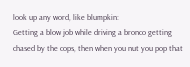look up any word, like blumpkin:
Getting a blow job while driving a bronco getting chased by the cops, then when you nut you pop that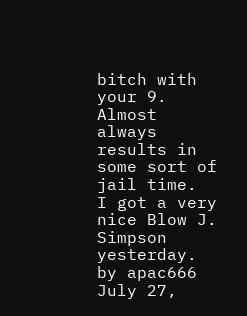bitch with your 9. Almost always results in some sort of jail time.
I got a very nice Blow J. Simpson yesterday.
by apac666 July 27,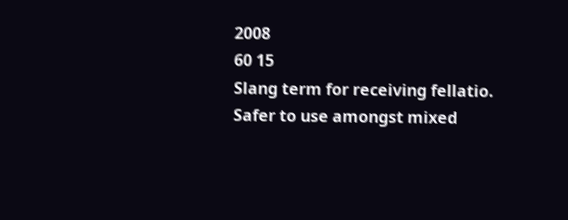2008
60 15
Slang term for receiving fellatio. Safer to use amongst mixed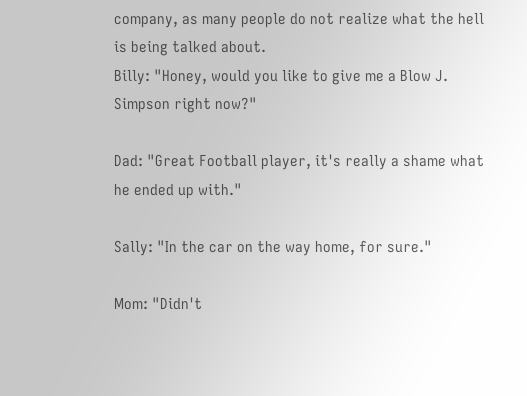company, as many people do not realize what the hell is being talked about.
Billy: "Honey, would you like to give me a Blow J. Simpson right now?"

Dad: "Great Football player, it's really a shame what he ended up with."

Sally: "In the car on the way home, for sure."

Mom: "Didn't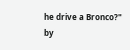he drive a Bronco?"
by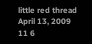little red thread April 13, 2009
11 6